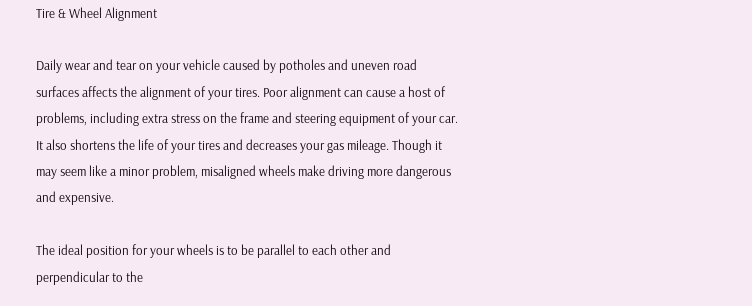Tire & Wheel Alignment

Daily wear and tear on your vehicle caused by potholes and uneven road surfaces affects the alignment of your tires. Poor alignment can cause a host of problems, including extra stress on the frame and steering equipment of your car. It also shortens the life of your tires and decreases your gas mileage. Though it may seem like a minor problem, misaligned wheels make driving more dangerous and expensive.

The ideal position for your wheels is to be parallel to each other and perpendicular to the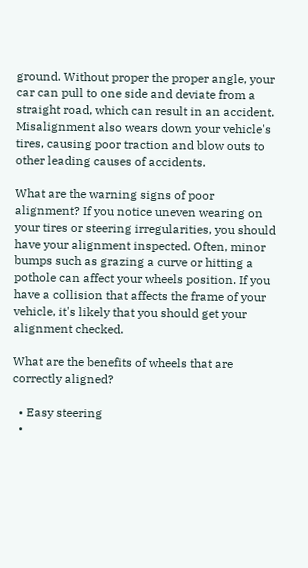ground. Without proper the proper angle, your car can pull to one side and deviate from a straight road, which can result in an accident. Misalignment also wears down your vehicle's tires, causing poor traction and blow outs to other leading causes of accidents.

What are the warning signs of poor alignment? If you notice uneven wearing on your tires or steering irregularities, you should have your alignment inspected. Often, minor bumps such as grazing a curve or hitting a pothole can affect your wheels position. If you have a collision that affects the frame of your vehicle, it's likely that you should get your alignment checked.

What are the benefits of wheels that are correctly aligned?

  • Easy steering
  •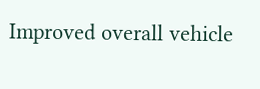Improved overall vehicle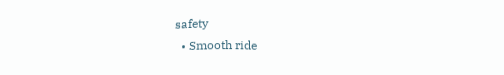safety
  • Smooth ride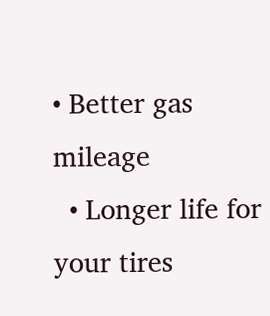• Better gas mileage
  • Longer life for your tires